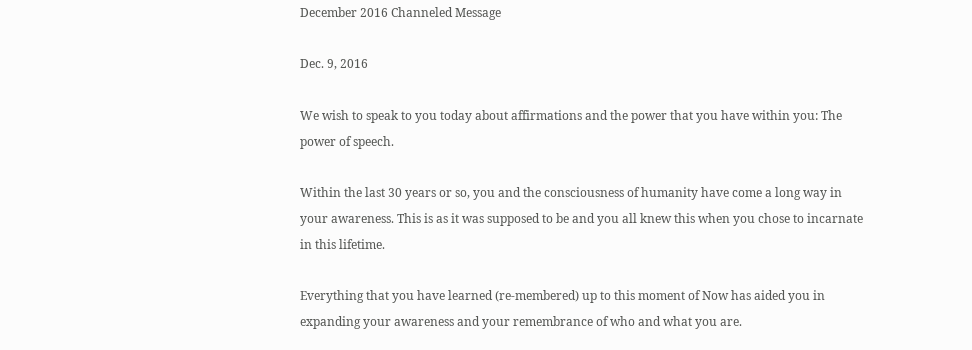December 2016 Channeled Message

Dec. 9, 2016

We wish to speak to you today about affirmations and the power that you have within you: The power of speech.

Within the last 30 years or so, you and the consciousness of humanity have come a long way in your awareness. This is as it was supposed to be and you all knew this when you chose to incarnate in this lifetime.

Everything that you have learned (re-membered) up to this moment of Now has aided you in expanding your awareness and your remembrance of who and what you are.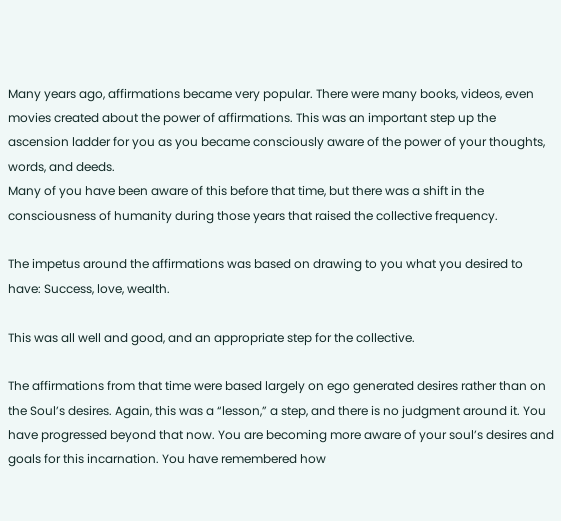Many years ago, affirmations became very popular. There were many books, videos, even movies created about the power of affirmations. This was an important step up the ascension ladder for you as you became consciously aware of the power of your thoughts, words, and deeds.
Many of you have been aware of this before that time, but there was a shift in the consciousness of humanity during those years that raised the collective frequency.

The impetus around the affirmations was based on drawing to you what you desired to have: Success, love, wealth.

This was all well and good, and an appropriate step for the collective.

The affirmations from that time were based largely on ego generated desires rather than on the Soul’s desires. Again, this was a “lesson,” a step, and there is no judgment around it. You have progressed beyond that now. You are becoming more aware of your soul’s desires and goals for this incarnation. You have remembered how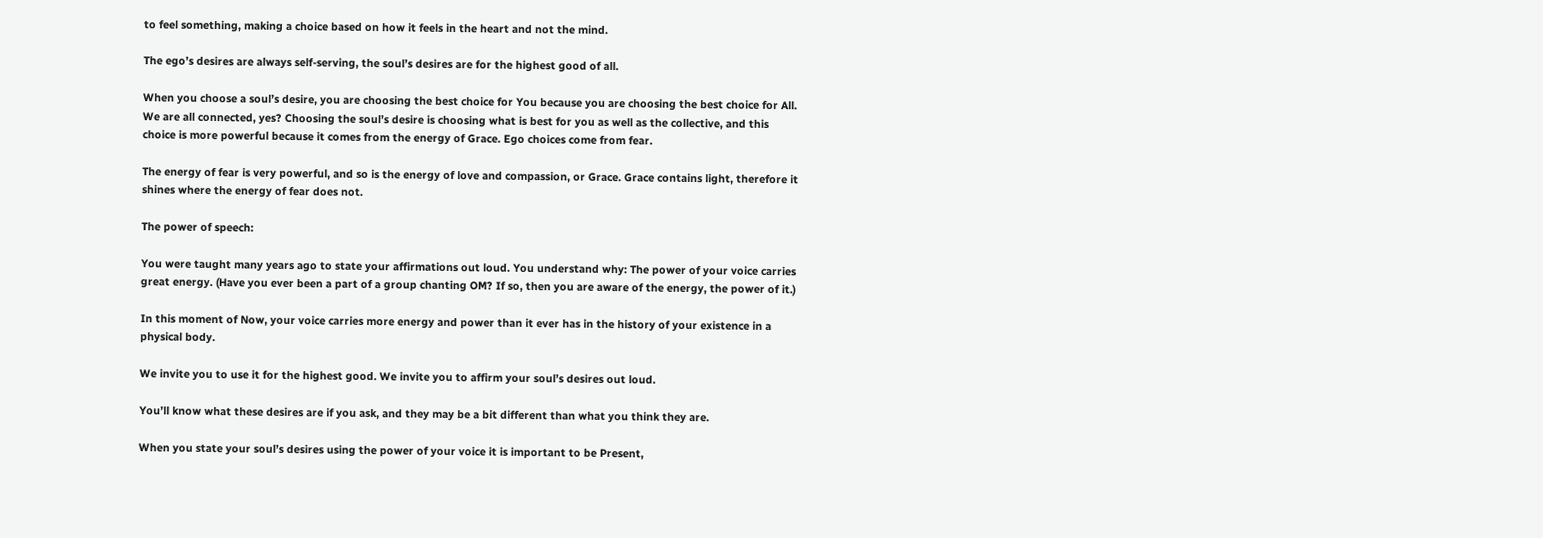to feel something, making a choice based on how it feels in the heart and not the mind.

The ego’s desires are always self-serving, the soul’s desires are for the highest good of all.

When you choose a soul’s desire, you are choosing the best choice for You because you are choosing the best choice for All. We are all connected, yes? Choosing the soul’s desire is choosing what is best for you as well as the collective, and this choice is more powerful because it comes from the energy of Grace. Ego choices come from fear.

The energy of fear is very powerful, and so is the energy of love and compassion, or Grace. Grace contains light, therefore it shines where the energy of fear does not.

The power of speech:

You were taught many years ago to state your affirmations out loud. You understand why: The power of your voice carries great energy. (Have you ever been a part of a group chanting OM? If so, then you are aware of the energy, the power of it.)

In this moment of Now, your voice carries more energy and power than it ever has in the history of your existence in a physical body.

We invite you to use it for the highest good. We invite you to affirm your soul’s desires out loud.

You’ll know what these desires are if you ask, and they may be a bit different than what you think they are.

When you state your soul’s desires using the power of your voice it is important to be Present,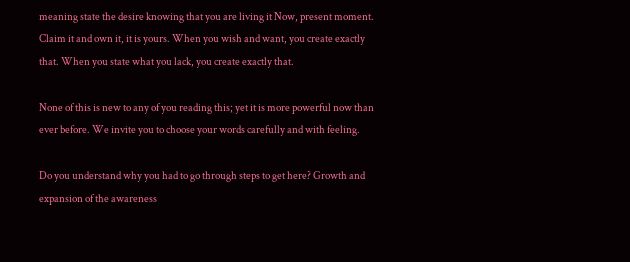meaning state the desire knowing that you are living it Now, present moment. Claim it and own it, it is yours. When you wish and want, you create exactly that. When you state what you lack, you create exactly that.

None of this is new to any of you reading this; yet it is more powerful now than ever before. We invite you to choose your words carefully and with feeling.

Do you understand why you had to go through steps to get here? Growth and expansion of the awareness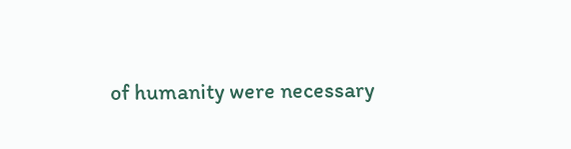of humanity were necessary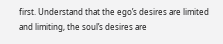first. Understand that the ego’s desires are limited and limiting, the soul’s desires are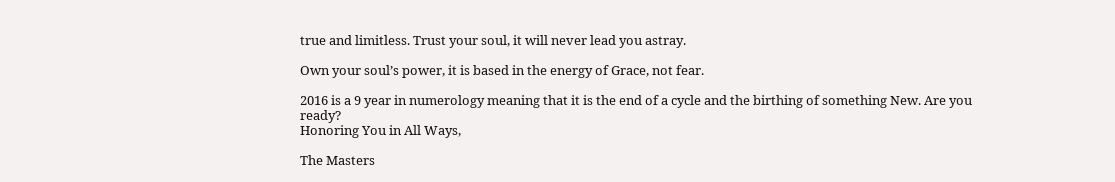true and limitless. Trust your soul, it will never lead you astray.

Own your soul’s power, it is based in the energy of Grace, not fear.

2016 is a 9 year in numerology meaning that it is the end of a cycle and the birthing of something New. Are you ready?
Honoring You in All Ways,

The Masters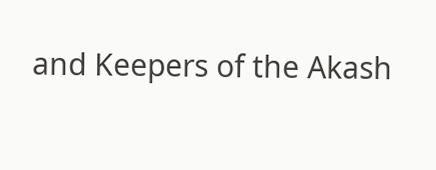and Keepers of the Akash